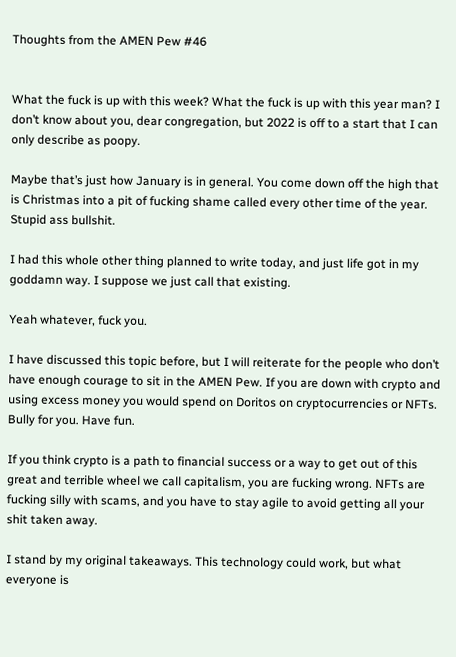Thoughts from the AMEN Pew #46


What the fuck is up with this week? What the fuck is up with this year man? I don’t know about you, dear congregation, but 2022 is off to a start that I can only describe as poopy.

Maybe that’s just how January is in general. You come down off the high that is Christmas into a pit of fucking shame called every other time of the year. Stupid ass bullshit.

I had this whole other thing planned to write today, and just life got in my goddamn way. I suppose we just call that existing.

Yeah whatever, fuck you.

I have discussed this topic before, but I will reiterate for the people who don’t have enough courage to sit in the AMEN Pew. If you are down with crypto and using excess money you would spend on Doritos on cryptocurrencies or NFTs. Bully for you. Have fun.

If you think crypto is a path to financial success or a way to get out of this great and terrible wheel we call capitalism, you are fucking wrong. NFTs are fucking silly with scams, and you have to stay agile to avoid getting all your shit taken away.

I stand by my original takeaways. This technology could work, but what everyone is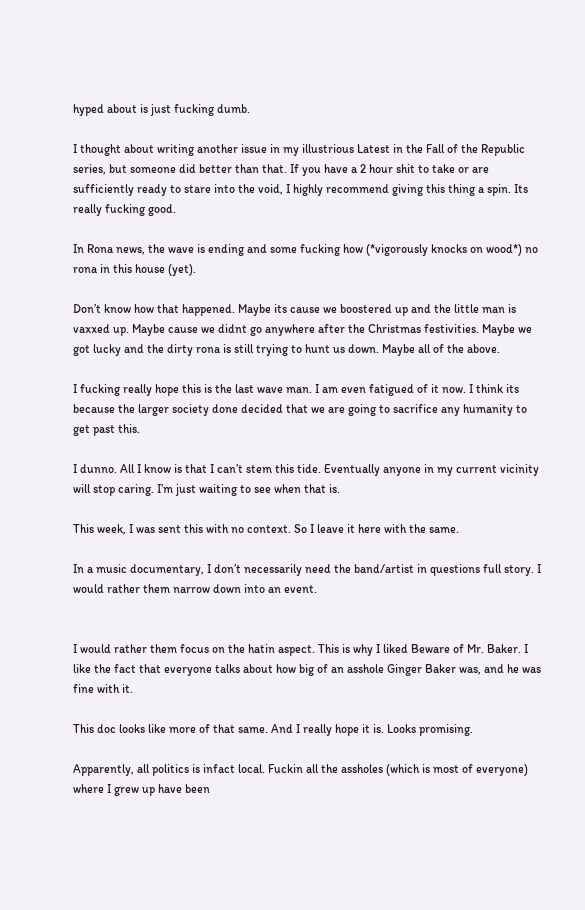hyped about is just fucking dumb.

I thought about writing another issue in my illustrious Latest in the Fall of the Republic series, but someone did better than that. If you have a 2 hour shit to take or are sufficiently ready to stare into the void, I highly recommend giving this thing a spin. Its really fucking good.

In Rona news, the wave is ending and some fucking how (*vigorously knocks on wood*) no rona in this house (yet).

Don’t know how that happened. Maybe its cause we boostered up and the little man is vaxxed up. Maybe cause we didnt go anywhere after the Christmas festivities. Maybe we got lucky and the dirty rona is still trying to hunt us down. Maybe all of the above.

I fucking really hope this is the last wave man. I am even fatigued of it now. I think its because the larger society done decided that we are going to sacrifice any humanity to get past this.

I dunno. All I know is that I can’t stem this tide. Eventually anyone in my current vicinity will stop caring. I’m just waiting to see when that is.

This week, I was sent this with no context. So I leave it here with the same.

In a music documentary, I don’t necessarily need the band/artist in questions full story. I would rather them narrow down into an event.


I would rather them focus on the hatin aspect. This is why I liked Beware of Mr. Baker. I like the fact that everyone talks about how big of an asshole Ginger Baker was, and he was fine with it.

This doc looks like more of that same. And I really hope it is. Looks promising.

Apparently, all politics is infact local. Fuckin all the assholes (which is most of everyone) where I grew up have been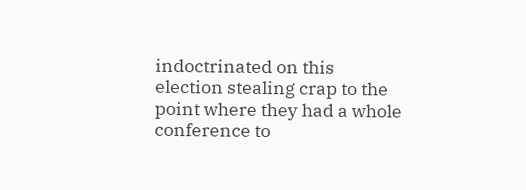indoctrinated on this election stealing crap to the point where they had a whole conference to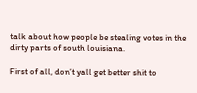talk about how people be stealing votes in the dirty parts of south louisiana.

First of all, don’t yall get better shit to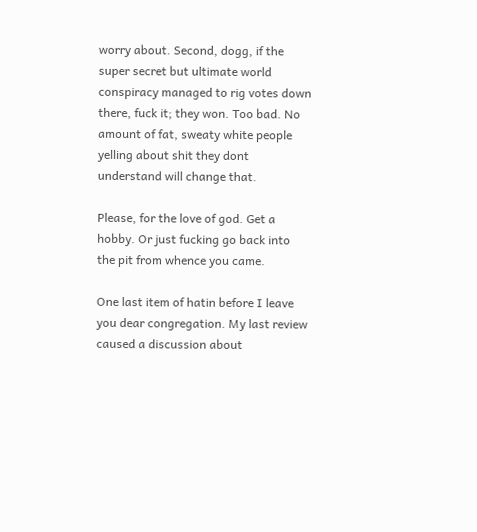worry about. Second, dogg, if the super secret but ultimate world conspiracy managed to rig votes down there, fuck it; they won. Too bad. No amount of fat, sweaty white people yelling about shit they dont understand will change that.

Please, for the love of god. Get a hobby. Or just fucking go back into the pit from whence you came.

One last item of hatin before I leave you dear congregation. My last review caused a discussion about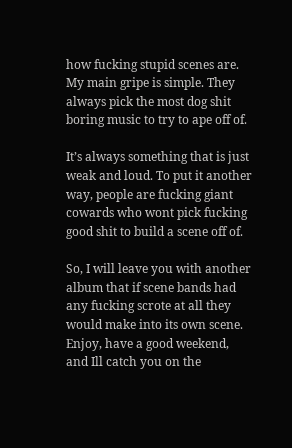how fucking stupid scenes are. My main gripe is simple. They always pick the most dog shit boring music to try to ape off of.

It’s always something that is just weak and loud. To put it another way, people are fucking giant cowards who wont pick fucking good shit to build a scene off of.

So, I will leave you with another album that if scene bands had any fucking scrote at all they would make into its own scene. Enjoy, have a good weekend, and Ill catch you on the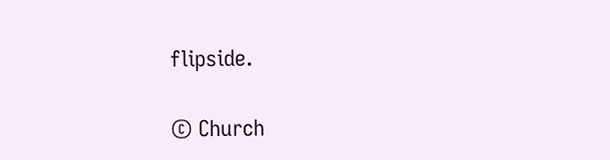flipside.

© Church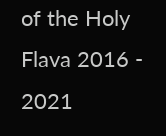of the Holy Flava 2016 - 2021